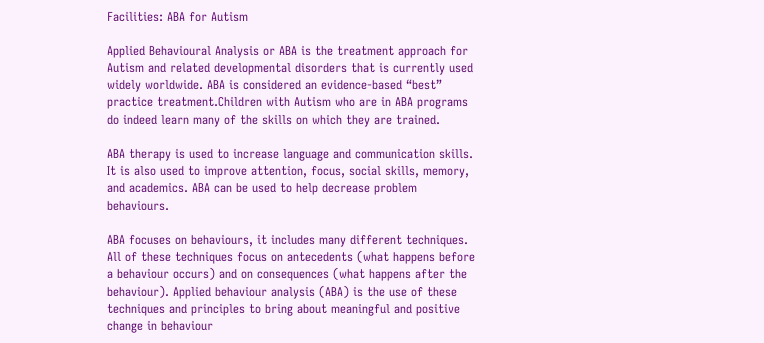Facilities: ABA for Autism

Applied Behavioural Analysis or ABA is the treatment approach for Autism and related developmental disorders that is currently used widely worldwide. ABA is considered an evidence-based “best” practice treatment.Children with Autism who are in ABA programs do indeed learn many of the skills on which they are trained.

ABA therapy is used to increase language and communication skills. It is also used to improve attention, focus, social skills, memory, and academics. ABA can be used to help decrease problem behaviours.

ABA focuses on behaviours, it includes many different techniques. All of these techniques focus on antecedents (what happens before a behaviour occurs) and on consequences (what happens after the behaviour). Applied behaviour analysis (ABA) is the use of these techniques and principles to bring about meaningful and positive change in behaviour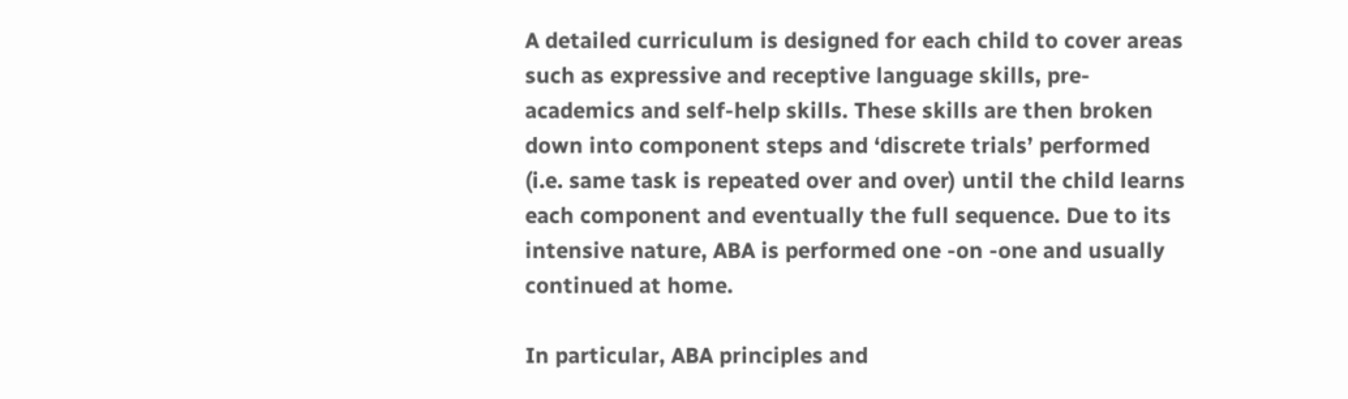A detailed curriculum is designed for each child to cover areas such as expressive and receptive language skills, pre-academics and self-help skills. These skills are then broken down into component steps and ‘discrete trials’ performed (i.e. same task is repeated over and over) until the child learns each component and eventually the full sequence. Due to its intensive nature, ABA is performed one -on -one and usually continued at home.

In particular, ABA principles and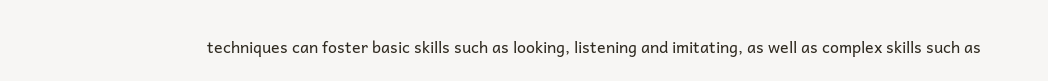techniques can foster basic skills such as looking, listening and imitating, as well as complex skills such as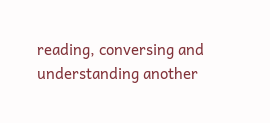reading, conversing and understanding another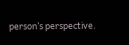person’s perspective.